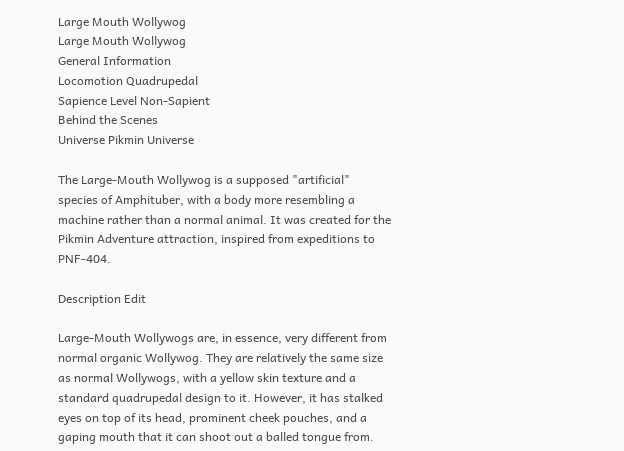Large Mouth Wollywog
Large Mouth Wollywog
General Information
Locomotion Quadrupedal
Sapience Level Non-Sapient
Behind the Scenes
Universe Pikmin Universe

The Large-Mouth Wollywog is a supposed "artificial" species of Amphituber, with a body more resembling a machine rather than a normal animal. It was created for the Pikmin Adventure attraction, inspired from expeditions to PNF-404.

Description Edit

Large-Mouth Wollywogs are, in essence, very different from normal organic Wollywog. They are relatively the same size as normal Wollywogs, with a yellow skin texture and a standard quadrupedal design to it. However, it has stalked eyes on top of its head, prominent cheek pouches, and a gaping mouth that it can shoot out a balled tongue from.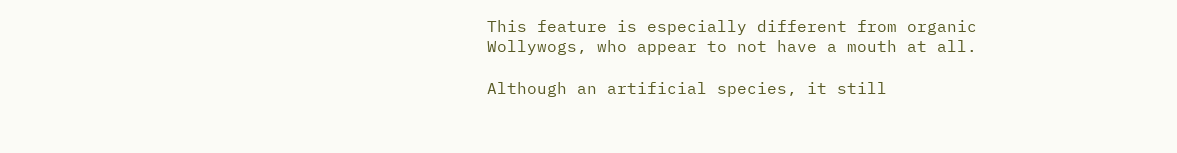This feature is especially different from organic Wollywogs, who appear to not have a mouth at all.

Although an artificial species, it still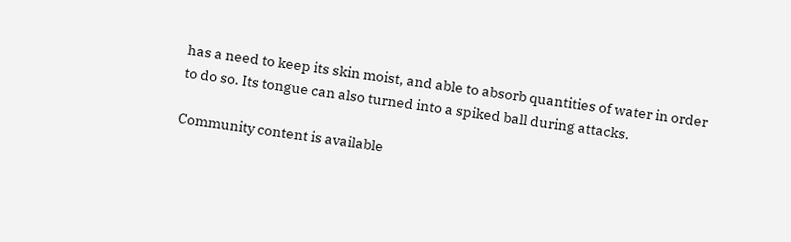has a need to keep its skin moist, and able to absorb quantities of water in order to do so. Its tongue can also turned into a spiked ball during attacks.

Community content is available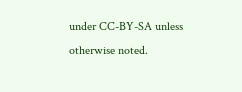under CC-BY-SA unless otherwise noted.